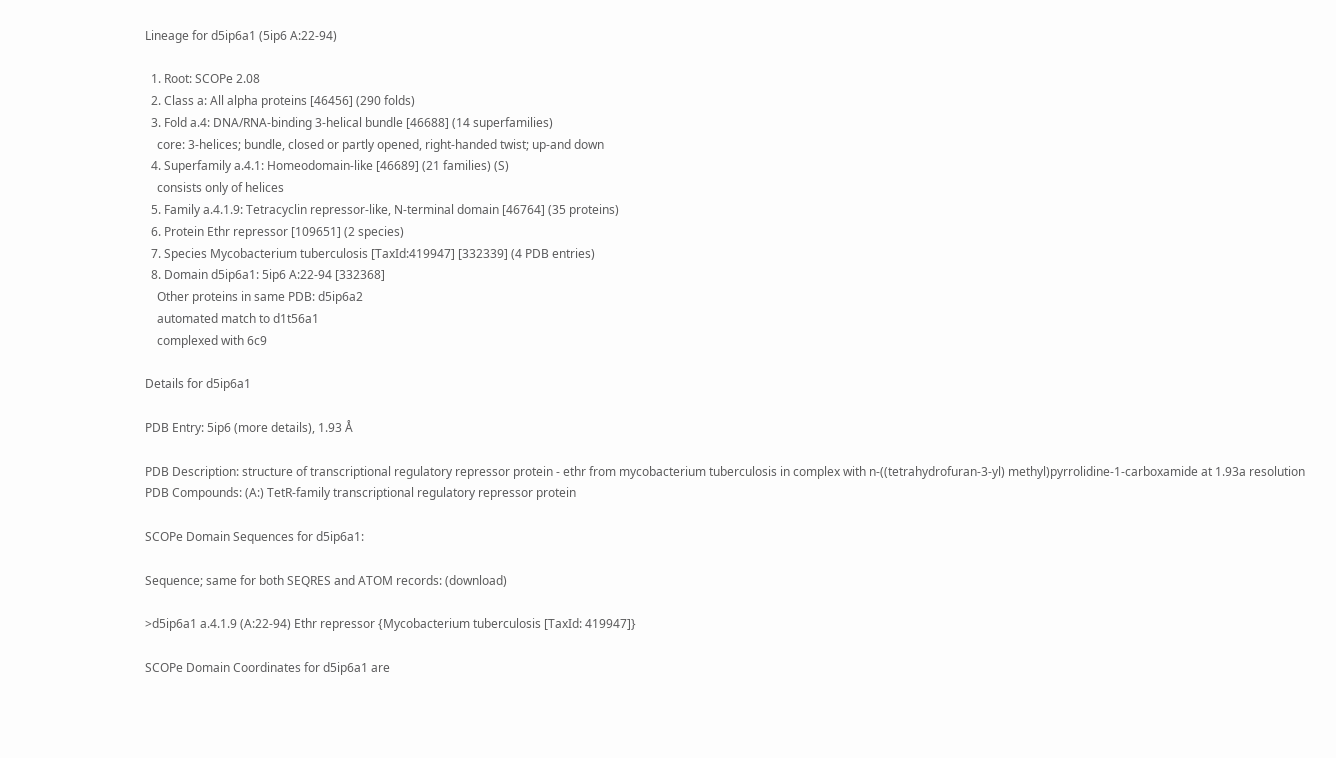Lineage for d5ip6a1 (5ip6 A:22-94)

  1. Root: SCOPe 2.08
  2. Class a: All alpha proteins [46456] (290 folds)
  3. Fold a.4: DNA/RNA-binding 3-helical bundle [46688] (14 superfamilies)
    core: 3-helices; bundle, closed or partly opened, right-handed twist; up-and down
  4. Superfamily a.4.1: Homeodomain-like [46689] (21 families) (S)
    consists only of helices
  5. Family a.4.1.9: Tetracyclin repressor-like, N-terminal domain [46764] (35 proteins)
  6. Protein Ethr repressor [109651] (2 species)
  7. Species Mycobacterium tuberculosis [TaxId:419947] [332339] (4 PDB entries)
  8. Domain d5ip6a1: 5ip6 A:22-94 [332368]
    Other proteins in same PDB: d5ip6a2
    automated match to d1t56a1
    complexed with 6c9

Details for d5ip6a1

PDB Entry: 5ip6 (more details), 1.93 Å

PDB Description: structure of transcriptional regulatory repressor protein - ethr from mycobacterium tuberculosis in complex with n-((tetrahydrofuran-3-yl) methyl)pyrrolidine-1-carboxamide at 1.93a resolution
PDB Compounds: (A:) TetR-family transcriptional regulatory repressor protein

SCOPe Domain Sequences for d5ip6a1:

Sequence; same for both SEQRES and ATOM records: (download)

>d5ip6a1 a.4.1.9 (A:22-94) Ethr repressor {Mycobacterium tuberculosis [TaxId: 419947]}

SCOPe Domain Coordinates for d5ip6a1 are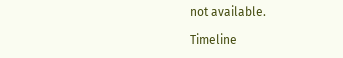not available.

Timeline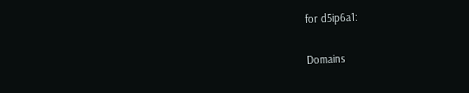for d5ip6a1:

Domains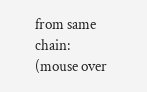from same chain:
(mouse over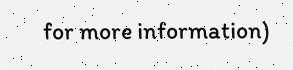for more information)